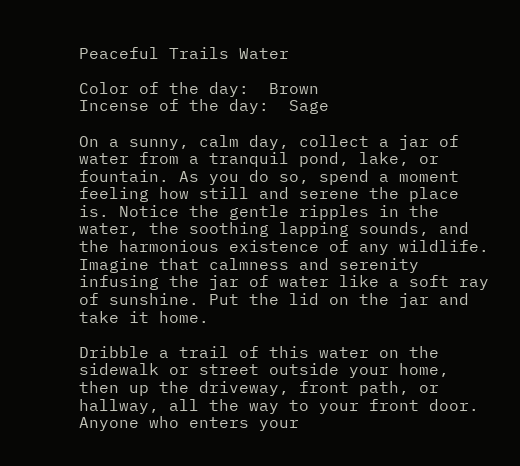Peaceful Trails Water

Color of the day:  Brown
Incense of the day:  Sage

On a sunny, calm day, collect a jar of water from a tranquil pond, lake, or fountain. As you do so, spend a moment feeling how still and serene the place is. Notice the gentle ripples in the water, the soothing lapping sounds, and the harmonious existence of any wildlife. Imagine that calmness and serenity infusing the jar of water like a soft ray of sunshine. Put the lid on the jar and take it home.

Dribble a trail of this water on the sidewalk or street outside your home, then up the driveway, front path, or hallway, all the way to your front door. Anyone who enters your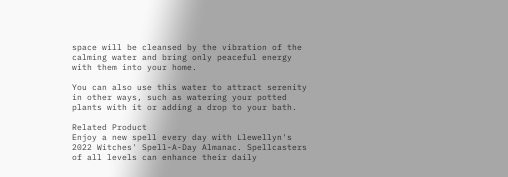space will be cleansed by the vibration of the calming water and bring only peaceful energy with them into your home.

You can also use this water to attract serenity in other ways, such as watering your potted plants with it or adding a drop to your bath.

Related Product
Enjoy a new spell every day with Llewellyn's 2022 Witches' Spell-A-Day Almanac. Spellcasters of all levels can enhance their daily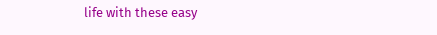life with these easy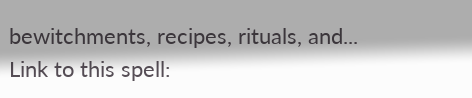bewitchments, recipes, rituals, and...
Link to this spell: